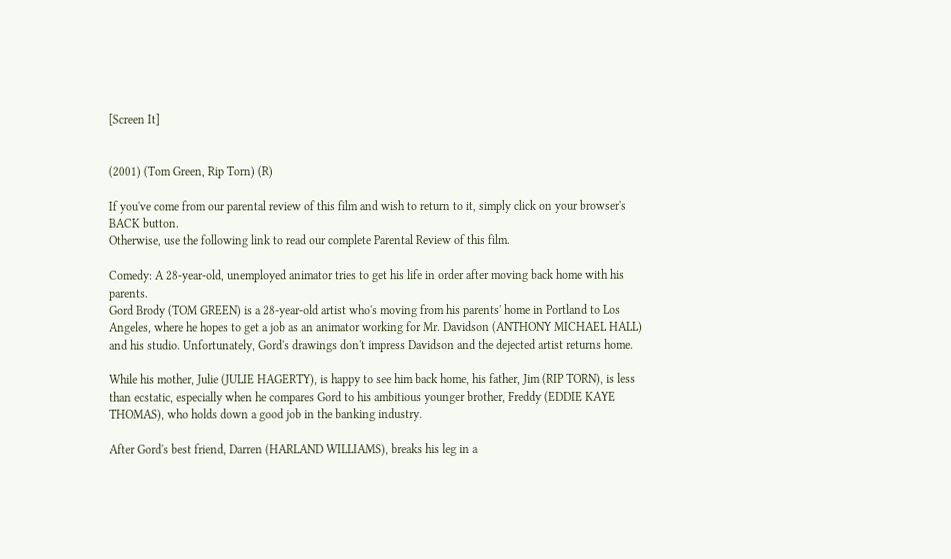[Screen It]


(2001) (Tom Green, Rip Torn) (R)

If you've come from our parental review of this film and wish to return to it, simply click on your browser's BACK button.
Otherwise, use the following link to read our complete Parental Review of this film.

Comedy: A 28-year-old, unemployed animator tries to get his life in order after moving back home with his parents.
Gord Brody (TOM GREEN) is a 28-year-old artist who's moving from his parents' home in Portland to Los Angeles, where he hopes to get a job as an animator working for Mr. Davidson (ANTHONY MICHAEL HALL) and his studio. Unfortunately, Gord's drawings don't impress Davidson and the dejected artist returns home.

While his mother, Julie (JULIE HAGERTY), is happy to see him back home, his father, Jim (RIP TORN), is less than ecstatic, especially when he compares Gord to his ambitious younger brother, Freddy (EDDIE KAYE THOMAS), who holds down a good job in the banking industry.

After Gord's best friend, Darren (HARLAND WILLIAMS), breaks his leg in a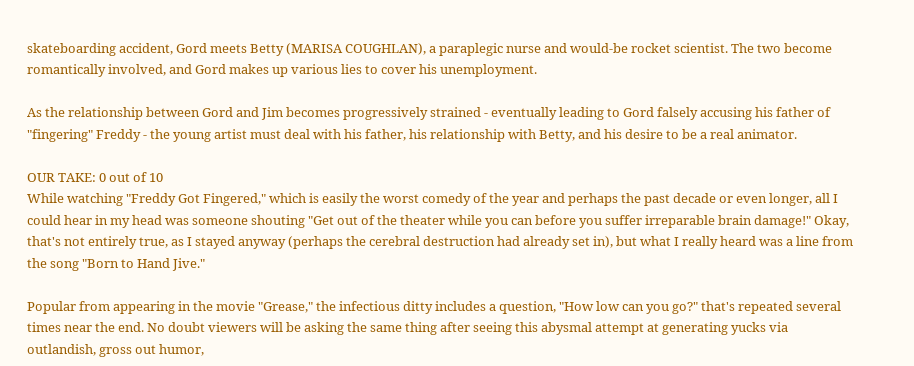skateboarding accident, Gord meets Betty (MARISA COUGHLAN), a paraplegic nurse and would-be rocket scientist. The two become romantically involved, and Gord makes up various lies to cover his unemployment.

As the relationship between Gord and Jim becomes progressively strained - eventually leading to Gord falsely accusing his father of "fingering" Freddy - the young artist must deal with his father, his relationship with Betty, and his desire to be a real animator.

OUR TAKE: 0 out of 10
While watching "Freddy Got Fingered," which is easily the worst comedy of the year and perhaps the past decade or even longer, all I could hear in my head was someone shouting "Get out of the theater while you can before you suffer irreparable brain damage!" Okay, that's not entirely true, as I stayed anyway (perhaps the cerebral destruction had already set in), but what I really heard was a line from the song "Born to Hand Jive."

Popular from appearing in the movie "Grease," the infectious ditty includes a question, "How low can you go?" that's repeated several times near the end. No doubt viewers will be asking the same thing after seeing this abysmal attempt at generating yucks via outlandish, gross out humor,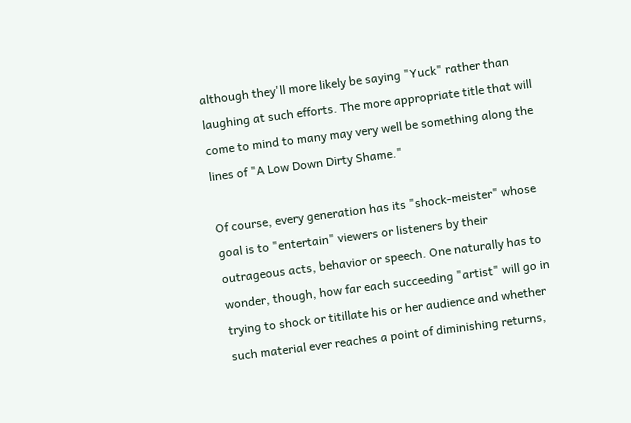although they'll more likely be saying "Yuck" rather than laughing at such efforts. The more appropriate title that will come to mind to many may very well be something along the lines of "A Low Down Dirty Shame."

Of course, every generation has its "shock-meister" whose goal is to "entertain" viewers or listeners by their outrageous acts, behavior or speech. One naturally has to wonder, though, how far each succeeding "artist" will go in trying to shock or titillate his or her audience and whether such material ever reaches a point of diminishing returns,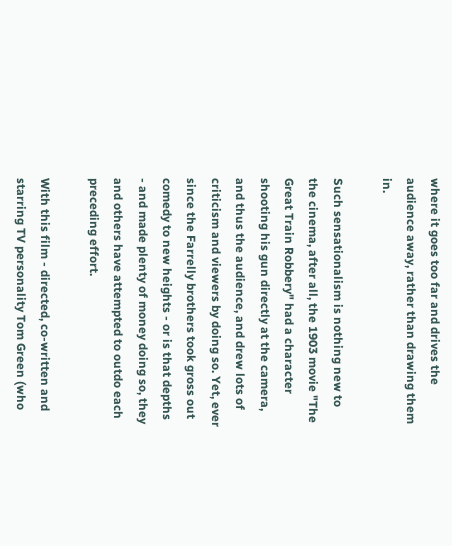where it goes too far and drives the audience away, rather than drawing them in.

Such sensationalism is nothing new to the cinema, after all, the 1903 movie "The Great Train Robbery" had a character shooting his gun directly at the camera, and thus the audience, and drew lots of criticism and viewers by doing so. Yet, ever since the Farrelly brothers took gross out comedy to new heights - or is that depths - and made plenty of money doing so, they and others have attempted to outdo each preceding effort.

With this film - directed, co-written and starring TV personality Tom Green (who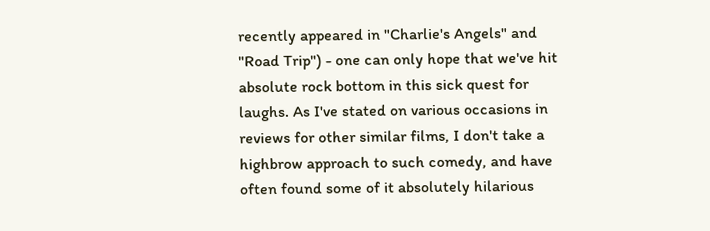recently appeared in "Charlie's Angels" and "Road Trip") - one can only hope that we've hit absolute rock bottom in this sick quest for laughs. As I've stated on various occasions in reviews for other similar films, I don't take a highbrow approach to such comedy, and have often found some of it absolutely hilarious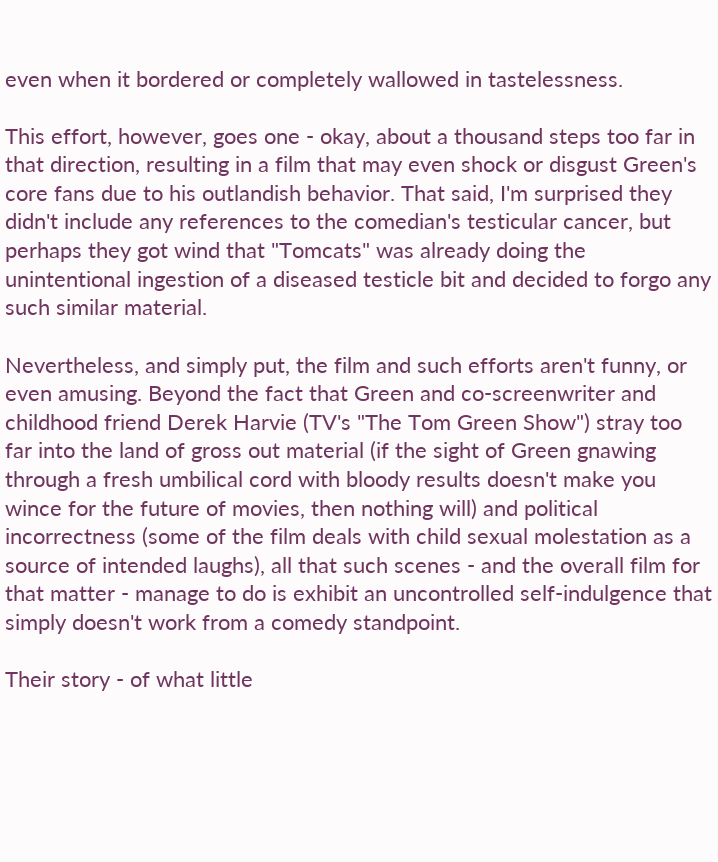even when it bordered or completely wallowed in tastelessness.

This effort, however, goes one - okay, about a thousand steps too far in that direction, resulting in a film that may even shock or disgust Green's core fans due to his outlandish behavior. That said, I'm surprised they didn't include any references to the comedian's testicular cancer, but perhaps they got wind that "Tomcats" was already doing the unintentional ingestion of a diseased testicle bit and decided to forgo any such similar material.

Nevertheless, and simply put, the film and such efforts aren't funny, or even amusing. Beyond the fact that Green and co-screenwriter and childhood friend Derek Harvie (TV's "The Tom Green Show") stray too far into the land of gross out material (if the sight of Green gnawing through a fresh umbilical cord with bloody results doesn't make you wince for the future of movies, then nothing will) and political incorrectness (some of the film deals with child sexual molestation as a source of intended laughs), all that such scenes - and the overall film for that matter - manage to do is exhibit an uncontrolled self-indulgence that simply doesn't work from a comedy standpoint.

Their story - of what little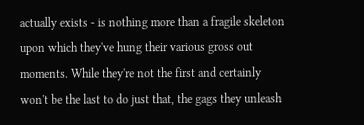actually exists - is nothing more than a fragile skeleton upon which they've hung their various gross out moments. While they're not the first and certainly won't be the last to do just that, the gags they unleash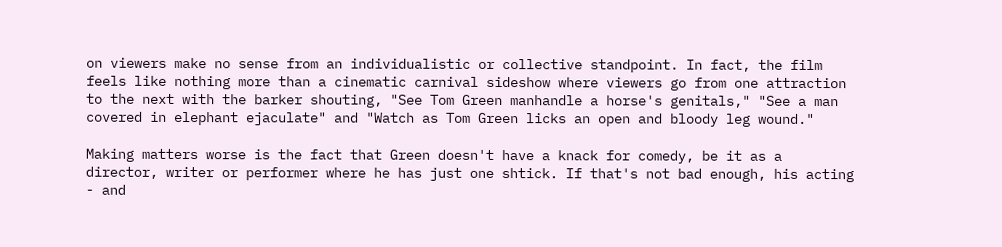on viewers make no sense from an individualistic or collective standpoint. In fact, the film feels like nothing more than a cinematic carnival sideshow where viewers go from one attraction to the next with the barker shouting, "See Tom Green manhandle a horse's genitals," "See a man covered in elephant ejaculate" and "Watch as Tom Green licks an open and bloody leg wound."

Making matters worse is the fact that Green doesn't have a knack for comedy, be it as a director, writer or performer where he has just one shtick. If that's not bad enough, his acting - and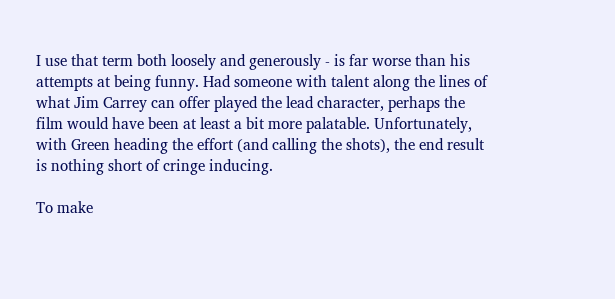I use that term both loosely and generously - is far worse than his attempts at being funny. Had someone with talent along the lines of what Jim Carrey can offer played the lead character, perhaps the film would have been at least a bit more palatable. Unfortunately, with Green heading the effort (and calling the shots), the end result is nothing short of cringe inducing.

To make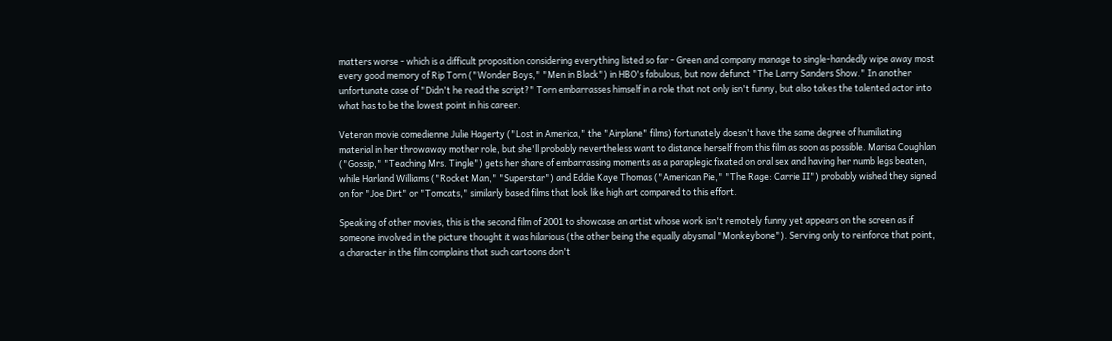matters worse - which is a difficult proposition considering everything listed so far - Green and company manage to single-handedly wipe away most every good memory of Rip Torn ("Wonder Boys," "Men in Black") in HBO's fabulous, but now defunct "The Larry Sanders Show." In another unfortunate case of "Didn't he read the script?" Torn embarrasses himself in a role that not only isn't funny, but also takes the talented actor into what has to be the lowest point in his career.

Veteran movie comedienne Julie Hagerty ("Lost in America," the "Airplane" films) fortunately doesn't have the same degree of humiliating material in her throwaway mother role, but she'll probably nevertheless want to distance herself from this film as soon as possible. Marisa Coughlan ("Gossip," "Teaching Mrs. Tingle") gets her share of embarrassing moments as a paraplegic fixated on oral sex and having her numb legs beaten, while Harland Williams ("Rocket Man," "Superstar") and Eddie Kaye Thomas ("American Pie," "The Rage: Carrie II") probably wished they signed on for "Joe Dirt" or "Tomcats," similarly based films that look like high art compared to this effort.

Speaking of other movies, this is the second film of 2001 to showcase an artist whose work isn't remotely funny yet appears on the screen as if someone involved in the picture thought it was hilarious (the other being the equally abysmal "Monkeybone"). Serving only to reinforce that point, a character in the film complains that such cartoons don't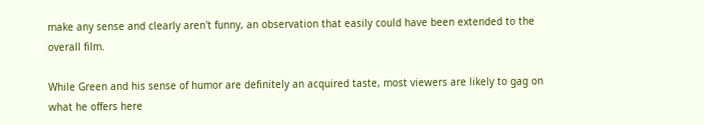make any sense and clearly aren't funny, an observation that easily could have been extended to the overall film.

While Green and his sense of humor are definitely an acquired taste, most viewers are likely to gag on what he offers here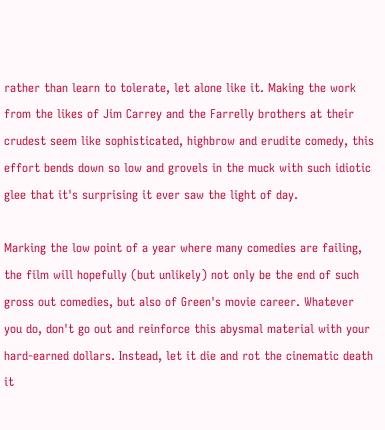rather than learn to tolerate, let alone like it. Making the work from the likes of Jim Carrey and the Farrelly brothers at their crudest seem like sophisticated, highbrow and erudite comedy, this effort bends down so low and grovels in the muck with such idiotic glee that it's surprising it ever saw the light of day.

Marking the low point of a year where many comedies are failing, the film will hopefully (but unlikely) not only be the end of such gross out comedies, but also of Green's movie career. Whatever you do, don't go out and reinforce this abysmal material with your hard-earned dollars. Instead, let it die and rot the cinematic death it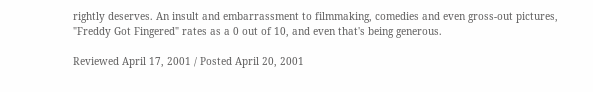rightly deserves. An insult and embarrassment to filmmaking, comedies and even gross-out pictures, "Freddy Got Fingered" rates as a 0 out of 10, and even that's being generous.

Reviewed April 17, 2001 / Posted April 20, 2001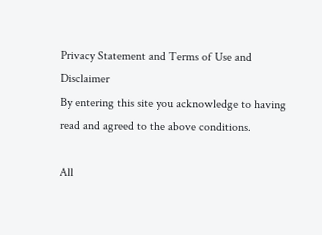Privacy Statement and Terms of Use and Disclaimer
By entering this site you acknowledge to having read and agreed to the above conditions.

All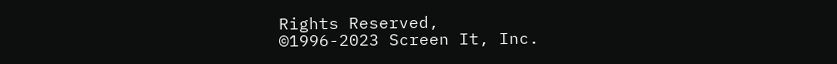Rights Reserved,
©1996-2023 Screen It, Inc.